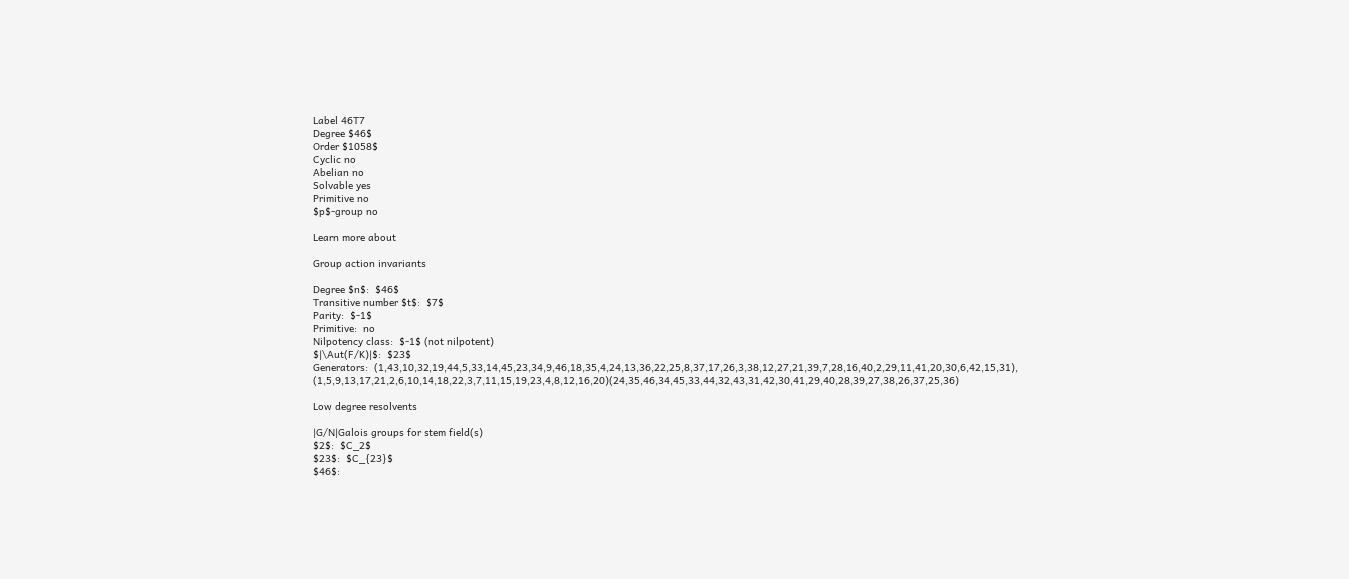Label 46T7
Degree $46$
Order $1058$
Cyclic no
Abelian no
Solvable yes
Primitive no
$p$-group no

Learn more about

Group action invariants

Degree $n$:  $46$
Transitive number $t$:  $7$
Parity:  $-1$
Primitive:  no
Nilpotency class:  $-1$ (not nilpotent)
$|\Aut(F/K)|$:  $23$
Generators:  (1,43,10,32,19,44,5,33,14,45,23,34,9,46,18,35,4,24,13,36,22,25,8,37,17,26,3,38,12,27,21,39,7,28,16,40,2,29,11,41,20,30,6,42,15,31), (1,5,9,13,17,21,2,6,10,14,18,22,3,7,11,15,19,23,4,8,12,16,20)(24,35,46,34,45,33,44,32,43,31,42,30,41,29,40,28,39,27,38,26,37,25,36)

Low degree resolvents

|G/N|Galois groups for stem field(s)
$2$:  $C_2$
$23$:  $C_{23}$
$46$: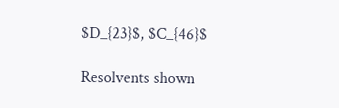$D_{23}$, $C_{46}$

Resolvents shown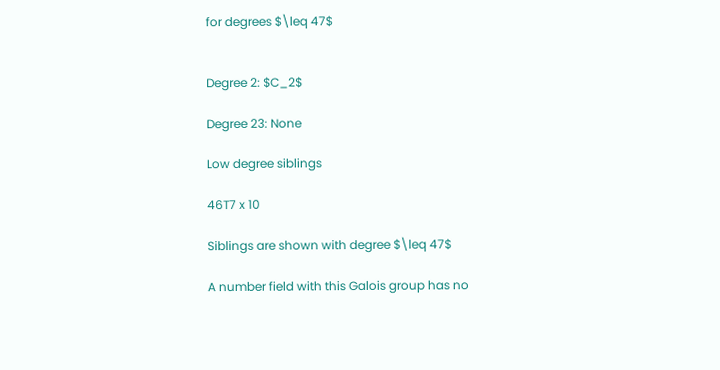for degrees $\leq 47$


Degree 2: $C_2$

Degree 23: None

Low degree siblings

46T7 x 10

Siblings are shown with degree $\leq 47$

A number field with this Galois group has no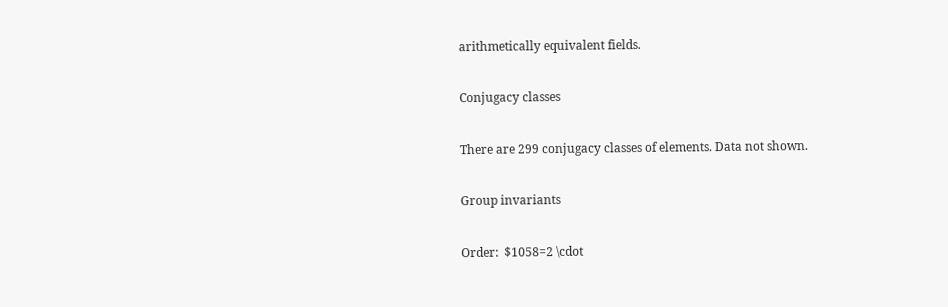arithmetically equivalent fields.

Conjugacy classes

There are 299 conjugacy classes of elements. Data not shown.

Group invariants

Order:  $1058=2 \cdot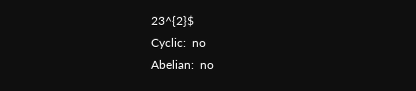23^{2}$
Cyclic:  no
Abelian:  no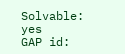Solvable:  yes
GAP id: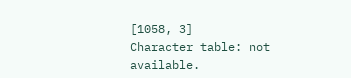[1058, 3]
Character table: not available.